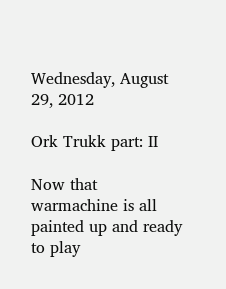Wednesday, August 29, 2012

Ork Trukk part: II

Now that warmachine is all painted up and ready to play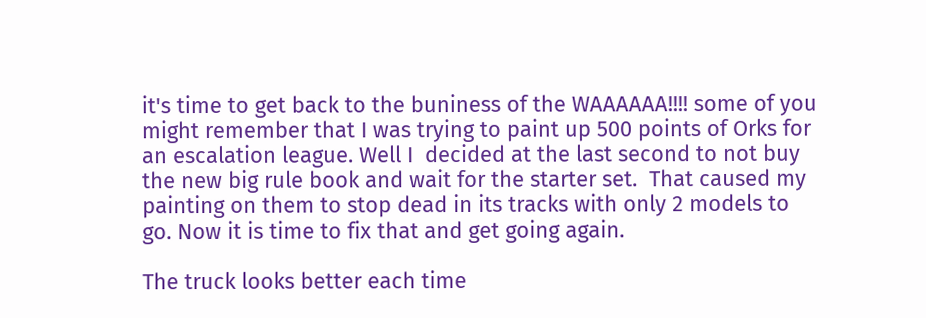it's time to get back to the buniness of the WAAAAAA!!!! some of you might remember that I was trying to paint up 500 points of Orks for an escalation league. Well I  decided at the last second to not buy the new big rule book and wait for the starter set.  That caused my painting on them to stop dead in its tracks with only 2 models to go. Now it is time to fix that and get going again.

The truck looks better each time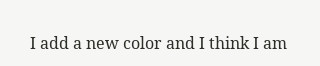I add a new color and I think I am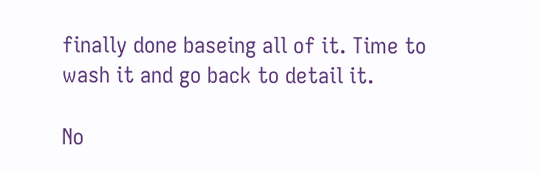finally done baseing all of it. Time to wash it and go back to detail it.

No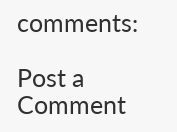comments:

Post a Comment